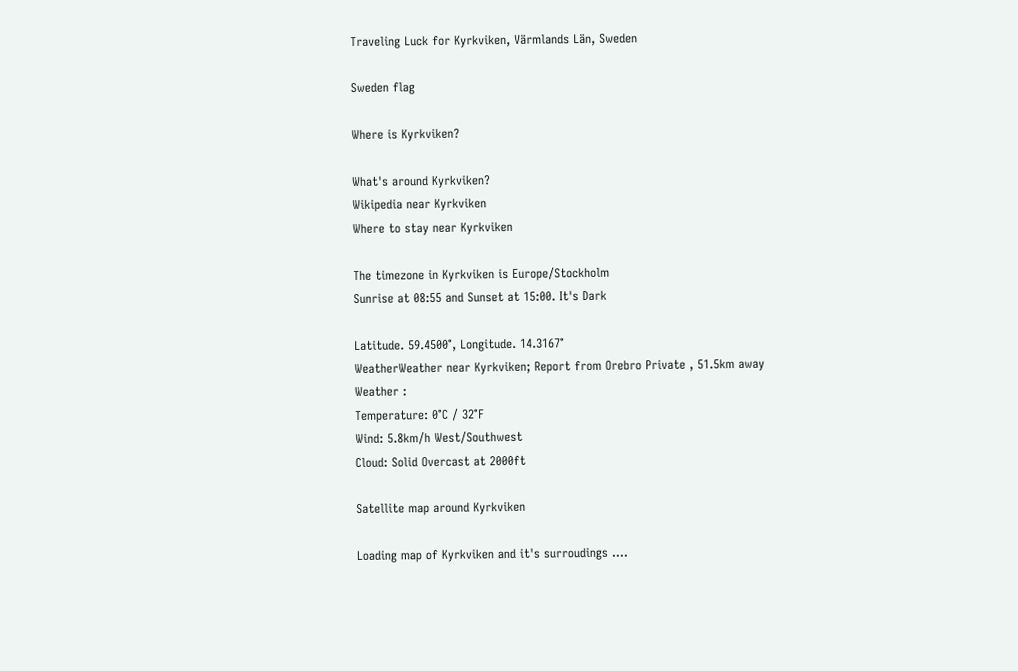Traveling Luck for Kyrkviken, Värmlands Län, Sweden

Sweden flag

Where is Kyrkviken?

What's around Kyrkviken?
Wikipedia near Kyrkviken
Where to stay near Kyrkviken

The timezone in Kyrkviken is Europe/Stockholm
Sunrise at 08:55 and Sunset at 15:00. It's Dark

Latitude. 59.4500°, Longitude. 14.3167°
WeatherWeather near Kyrkviken; Report from Orebro Private , 51.5km away
Weather :
Temperature: 0°C / 32°F
Wind: 5.8km/h West/Southwest
Cloud: Solid Overcast at 2000ft

Satellite map around Kyrkviken

Loading map of Kyrkviken and it's surroudings ....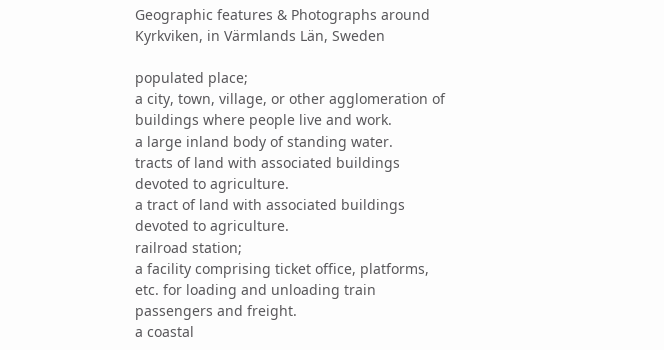Geographic features & Photographs around Kyrkviken, in Värmlands Län, Sweden

populated place;
a city, town, village, or other agglomeration of buildings where people live and work.
a large inland body of standing water.
tracts of land with associated buildings devoted to agriculture.
a tract of land with associated buildings devoted to agriculture.
railroad station;
a facility comprising ticket office, platforms, etc. for loading and unloading train passengers and freight.
a coastal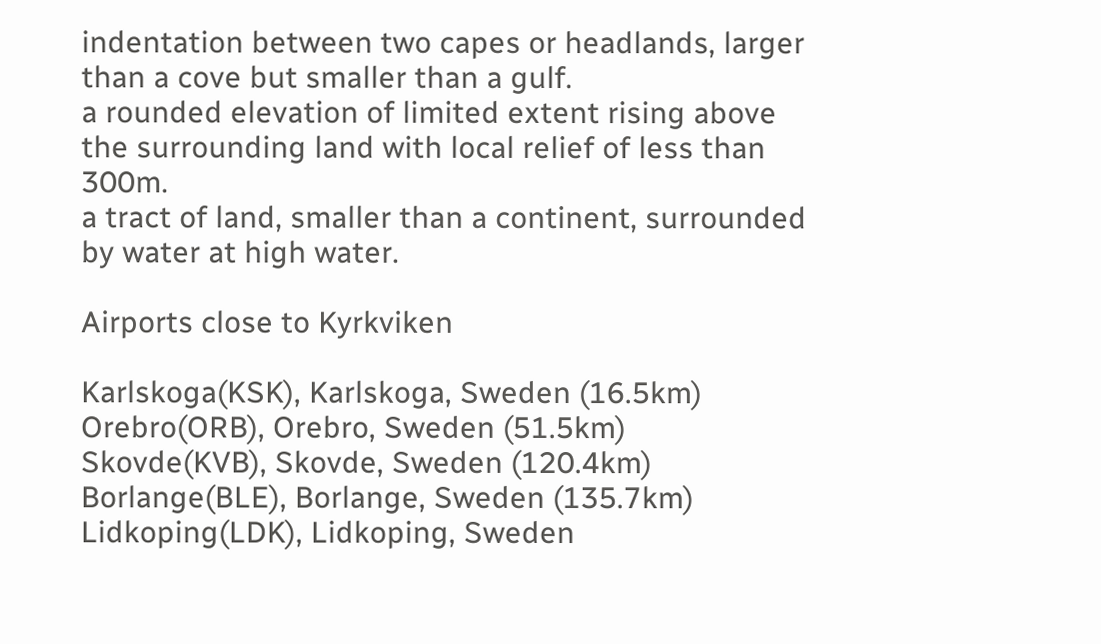indentation between two capes or headlands, larger than a cove but smaller than a gulf.
a rounded elevation of limited extent rising above the surrounding land with local relief of less than 300m.
a tract of land, smaller than a continent, surrounded by water at high water.

Airports close to Kyrkviken

Karlskoga(KSK), Karlskoga, Sweden (16.5km)
Orebro(ORB), Orebro, Sweden (51.5km)
Skovde(KVB), Skovde, Sweden (120.4km)
Borlange(BLE), Borlange, Sweden (135.7km)
Lidkoping(LDK), Lidkoping, Sweden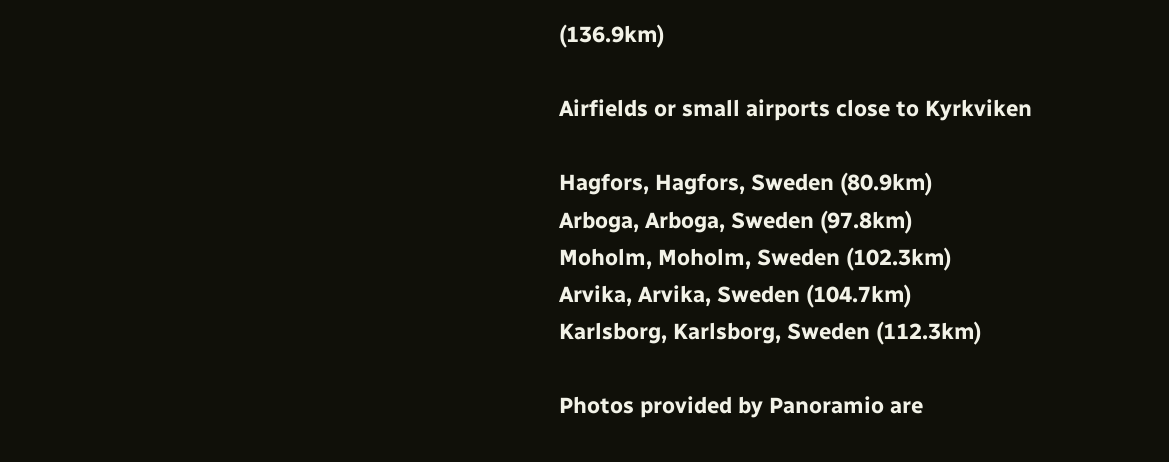(136.9km)

Airfields or small airports close to Kyrkviken

Hagfors, Hagfors, Sweden (80.9km)
Arboga, Arboga, Sweden (97.8km)
Moholm, Moholm, Sweden (102.3km)
Arvika, Arvika, Sweden (104.7km)
Karlsborg, Karlsborg, Sweden (112.3km)

Photos provided by Panoramio are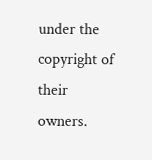under the copyright of their owners.